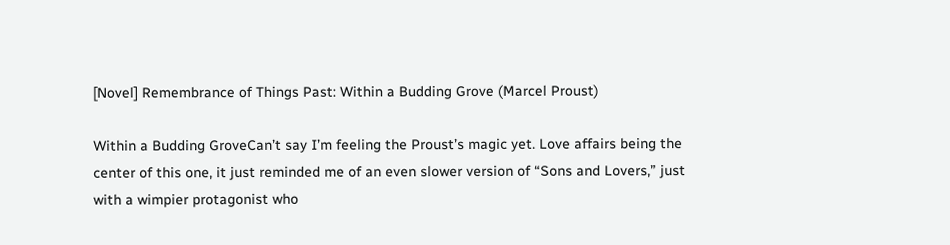[Novel] Remembrance of Things Past: Within a Budding Grove (Marcel Proust)

Within a Budding GroveCan’t say I’m feeling the Proust’s magic yet. Love affairs being the center of this one, it just reminded me of an even slower version of “Sons and Lovers,” just with a wimpier protagonist who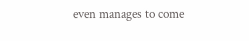even manages to come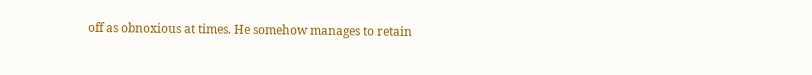off as obnoxious at times. He somehow manages to retain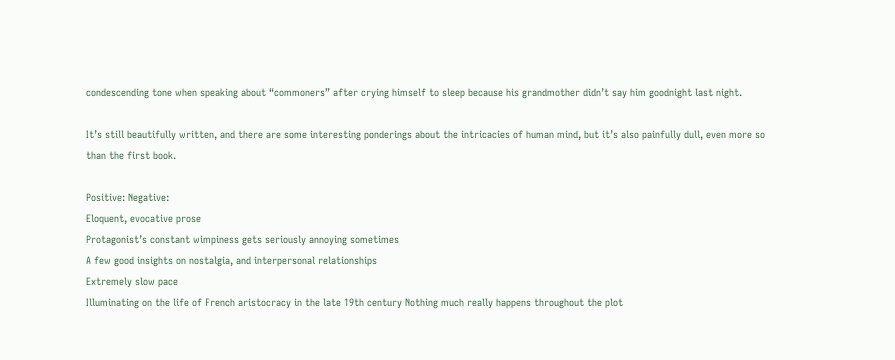condescending tone when speaking about “commoners” after crying himself to sleep because his grandmother didn’t say him goodnight last night.

It’s still beautifully written, and there are some interesting ponderings about the intricacies of human mind, but it’s also painfully dull, even more so than the first book.

Positive: Negative:
Eloquent, evocative prose
Protagonist’s constant wimpiness gets seriously annoying sometimes
A few good insights on nostalgia, and interpersonal relationships
Extremely slow pace
Illuminating on the life of French aristocracy in the late 19th century Nothing much really happens throughout the plot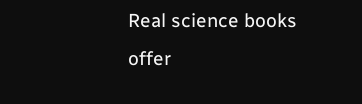Real science books offer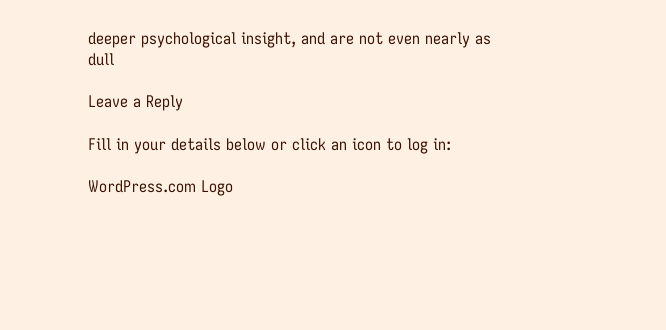deeper psychological insight, and are not even nearly as dull

Leave a Reply

Fill in your details below or click an icon to log in:

WordPress.com Logo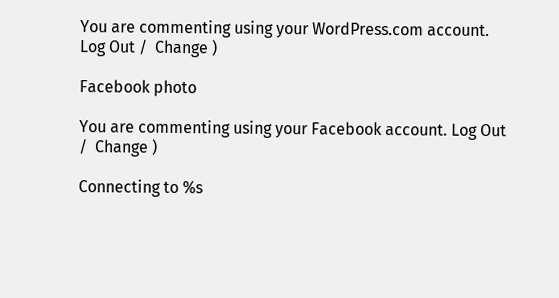You are commenting using your WordPress.com account. Log Out /  Change )

Facebook photo

You are commenting using your Facebook account. Log Out /  Change )

Connecting to %s